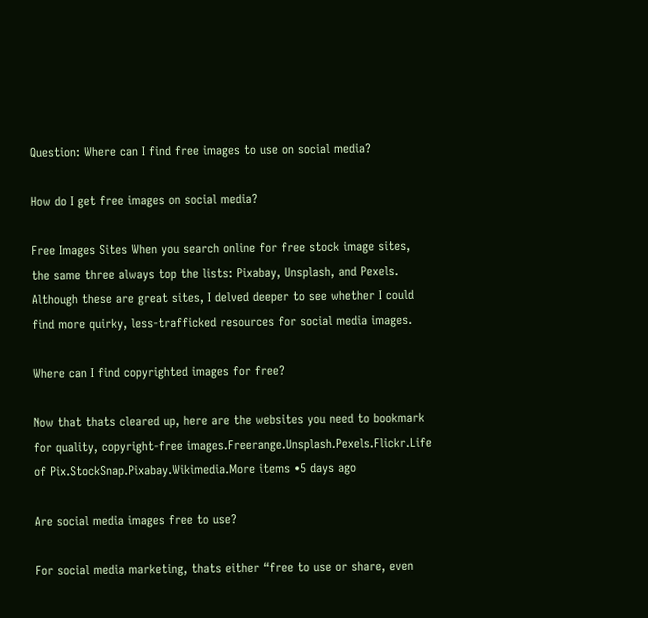Question: Where can I find free images to use on social media?

How do I get free images on social media?

Free Images Sites When you search online for free stock image sites, the same three always top the lists: Pixabay, Unsplash, and Pexels. Although these are great sites, I delved deeper to see whether I could find more quirky, less-trafficked resources for social media images.

Where can I find copyrighted images for free?

Now that thats cleared up, here are the websites you need to bookmark for quality, copyright-free images.Freerange.Unsplash.Pexels.Flickr.Life of Pix.StockSnap.Pixabay.Wikimedia.More items •5 days ago

Are social media images free to use?

For social media marketing, thats either “free to use or share, even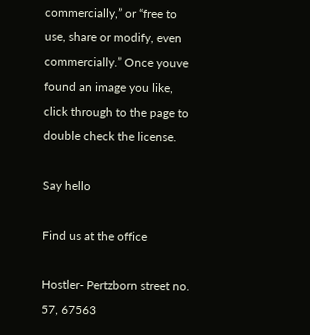commercially,” or “free to use, share or modify, even commercially.” Once youve found an image you like, click through to the page to double check the license.

Say hello

Find us at the office

Hostler- Pertzborn street no. 57, 67563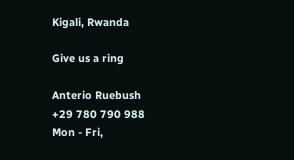Kigali, Rwanda

Give us a ring

Anterio Ruebush
+29 780 790 988
Mon - Fri,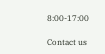8:00-17:00

Contact us